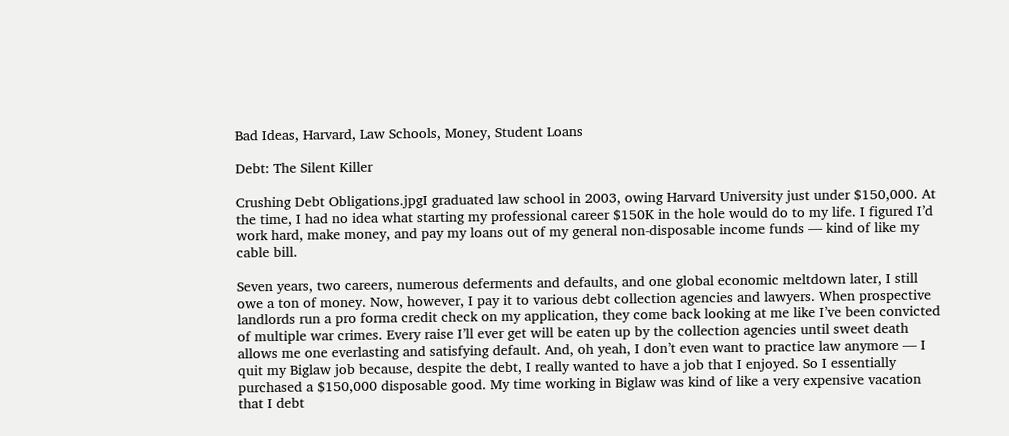Bad Ideas, Harvard, Law Schools, Money, Student Loans

Debt: The Silent Killer

Crushing Debt Obligations.jpgI graduated law school in 2003, owing Harvard University just under $150,000. At the time, I had no idea what starting my professional career $150K in the hole would do to my life. I figured I’d work hard, make money, and pay my loans out of my general non-disposable income funds — kind of like my cable bill.

Seven years, two careers, numerous deferments and defaults, and one global economic meltdown later, I still owe a ton of money. Now, however, I pay it to various debt collection agencies and lawyers. When prospective landlords run a pro forma credit check on my application, they come back looking at me like I’ve been convicted of multiple war crimes. Every raise I’ll ever get will be eaten up by the collection agencies until sweet death allows me one everlasting and satisfying default. And, oh yeah, I don’t even want to practice law anymore — I quit my Biglaw job because, despite the debt, I really wanted to have a job that I enjoyed. So I essentially purchased a $150,000 disposable good. My time working in Biglaw was kind of like a very expensive vacation that I debt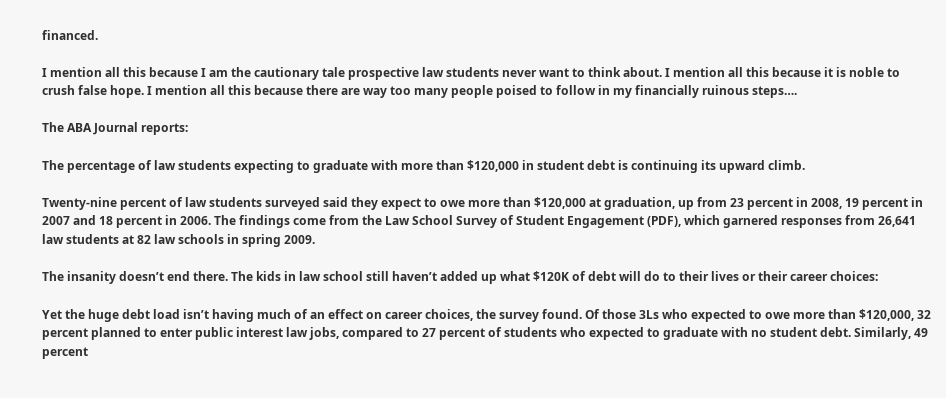financed.

I mention all this because I am the cautionary tale prospective law students never want to think about. I mention all this because it is noble to crush false hope. I mention all this because there are way too many people poised to follow in my financially ruinous steps….

The ABA Journal reports:

The percentage of law students expecting to graduate with more than $120,000 in student debt is continuing its upward climb.

Twenty-nine percent of law students surveyed said they expect to owe more than $120,000 at graduation, up from 23 percent in 2008, 19 percent in 2007 and 18 percent in 2006. The findings come from the Law School Survey of Student Engagement (PDF), which garnered responses from 26,641 law students at 82 law schools in spring 2009.

The insanity doesn’t end there. The kids in law school still haven’t added up what $120K of debt will do to their lives or their career choices:

Yet the huge debt load isn’t having much of an effect on career choices, the survey found. Of those 3Ls who expected to owe more than $120,000, 32 percent planned to enter public interest law jobs, compared to 27 percent of students who expected to graduate with no student debt. Similarly, 49 percent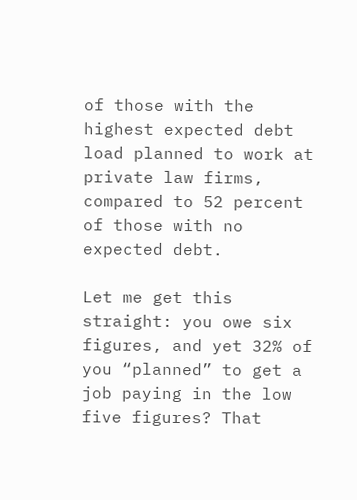of those with the highest expected debt load planned to work at private law firms, compared to 52 percent of those with no expected debt.

Let me get this straight: you owe six figures, and yet 32% of you “planned” to get a job paying in the low five figures? That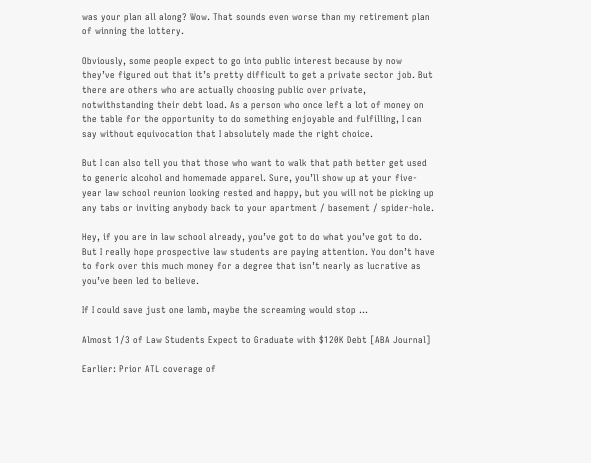was your plan all along? Wow. That sounds even worse than my retirement plan of winning the lottery.

Obviously, some people expect to go into public interest because by now they’ve figured out that it’s pretty difficult to get a private sector job. But there are others who are actually choosing public over private, notwithstanding their debt load. As a person who once left a lot of money on the table for the opportunity to do something enjoyable and fulfilling, I can say without equivocation that I absolutely made the right choice.

But I can also tell you that those who want to walk that path better get used to generic alcohol and homemade apparel. Sure, you’ll show up at your five-year law school reunion looking rested and happy, but you will not be picking up any tabs or inviting anybody back to your apartment / basement / spider-hole.

Hey, if you are in law school already, you’ve got to do what you’ve got to do. But I really hope prospective law students are paying attention. You don’t have to fork over this much money for a degree that isn’t nearly as lucrative as you’ve been led to believe.

If I could save just one lamb, maybe the screaming would stop …

Almost 1/3 of Law Students Expect to Graduate with $120K Debt [ABA Journal]

Earlier: Prior ATL coverage of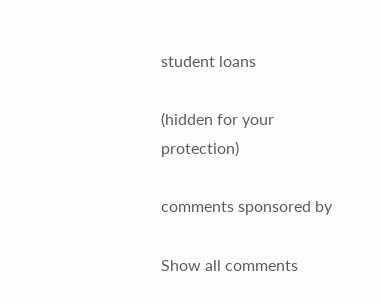student loans

(hidden for your protection)

comments sponsored by

Show all comments